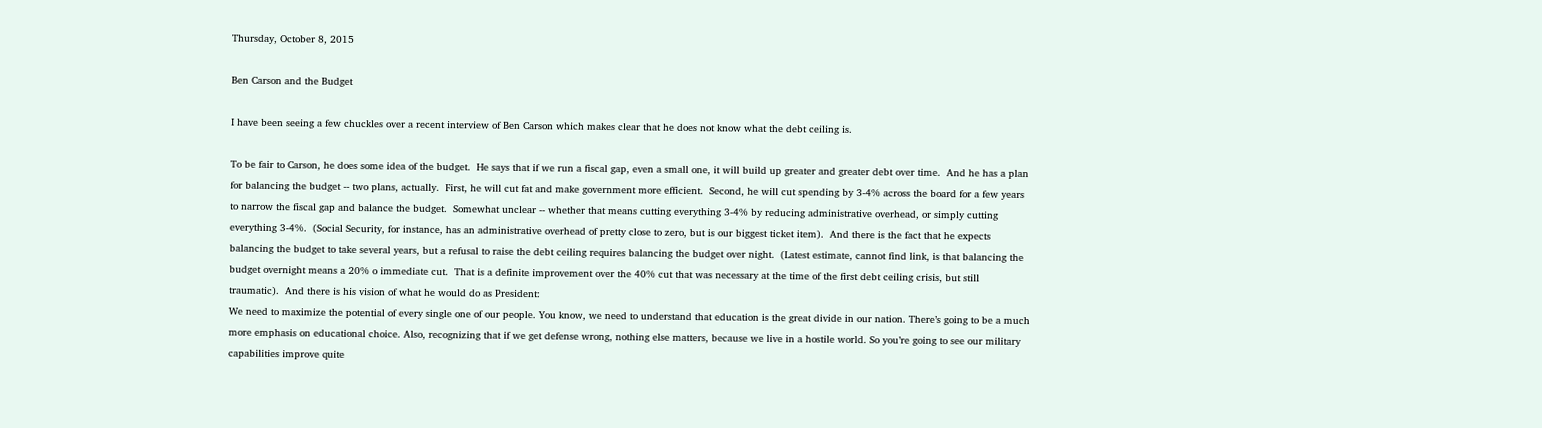Thursday, October 8, 2015

Ben Carson and the Budget

I have been seeing a few chuckles over a recent interview of Ben Carson which makes clear that he does not know what the debt ceiling is.

To be fair to Carson, he does some idea of the budget.  He says that if we run a fiscal gap, even a small one, it will build up greater and greater debt over time.  And he has a plan for balancing the budget -- two plans, actually.  First, he will cut fat and make government more efficient.  Second, he will cut spending by 3-4% across the board for a few years to narrow the fiscal gap and balance the budget.  Somewhat unclear -- whether that means cutting everything 3-4% by reducing administrative overhead, or simply cutting everything 3-4%.  (Social Security, for instance, has an administrative overhead of pretty close to zero, but is our biggest ticket item).  And there is the fact that he expects balancing the budget to take several years, but a refusal to raise the debt ceiling requires balancing the budget over night.  (Latest estimate, cannot find link, is that balancing the budget overnight means a 20% o immediate cut.  That is a definite improvement over the 40% cut that was necessary at the time of the first debt ceiling crisis, but still traumatic).  And there is his vision of what he would do as President:
We need to maximize the potential of every single one of our people. You know, we need to understand that education is the great divide in our nation. There’s going to be a much more emphasis on educational choice. Also, recognizing that if we get defense wrong, nothing else matters, because we live in a hostile world. So you’re going to see our military capabilities improve quite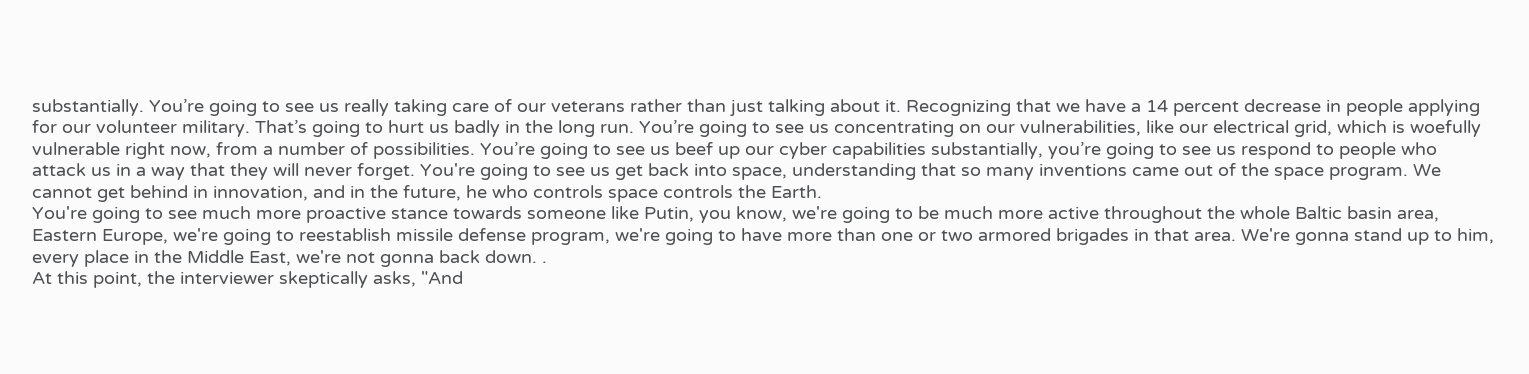substantially. You’re going to see us really taking care of our veterans rather than just talking about it. Recognizing that we have a 14 percent decrease in people applying for our volunteer military. That’s going to hurt us badly in the long run. You’re going to see us concentrating on our vulnerabilities, like our electrical grid, which is woefully vulnerable right now, from a number of possibilities. You’re going to see us beef up our cyber capabilities substantially, you’re going to see us respond to people who attack us in a way that they will never forget. You're going to see us get back into space, understanding that so many inventions came out of the space program. We cannot get behind in innovation, and in the future, he who controls space controls the Earth.
You're going to see much more proactive stance towards someone like Putin, you know, we're going to be much more active throughout the whole Baltic basin area, Eastern Europe, we're going to reestablish missile defense program, we're going to have more than one or two armored brigades in that area. We're gonna stand up to him, every place in the Middle East, we're not gonna back down. .
At this point, the interviewer skeptically asks, "And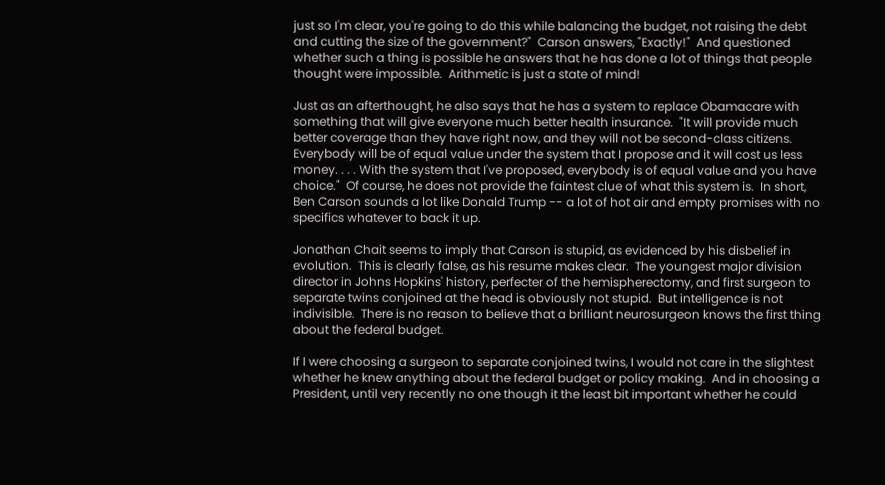just so I'm clear, you're going to do this while balancing the budget, not raising the debt and cutting the size of the government?"  Carson answers, "Exactly!"  And questioned whether such a thing is possible he answers that he has done a lot of things that people thought were impossible.  Arithmetic is just a state of mind!

Just as an afterthought, he also says that he has a system to replace Obamacare with something that will give everyone much better health insurance.  "It will provide much better coverage than they have right now, and they will not be second-class citizens. Everybody will be of equal value under the system that I propose and it will cost us less money. . . . With the system that I've proposed, everybody is of equal value and you have choice."  Of course, he does not provide the faintest clue of what this system is.  In short, Ben Carson sounds a lot like Donald Trump -- a lot of hot air and empty promises with no specifics whatever to back it up.

Jonathan Chait seems to imply that Carson is stupid, as evidenced by his disbelief in evolution.  This is clearly false, as his resume makes clear.  The youngest major division director in Johns Hopkins' history, perfecter of the hemispherectomy, and first surgeon to separate twins conjoined at the head is obviously not stupid.  But intelligence is not indivisible.  There is no reason to believe that a brilliant neurosurgeon knows the first thing about the federal budget.

If I were choosing a surgeon to separate conjoined twins, I would not care in the slightest whether he knew anything about the federal budget or policy making.  And in choosing a President, until very recently no one though it the least bit important whether he could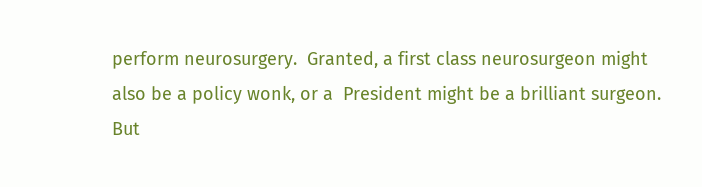perform neurosurgery.  Granted, a first class neurosurgeon might also be a policy wonk, or a  President might be a brilliant surgeon.  But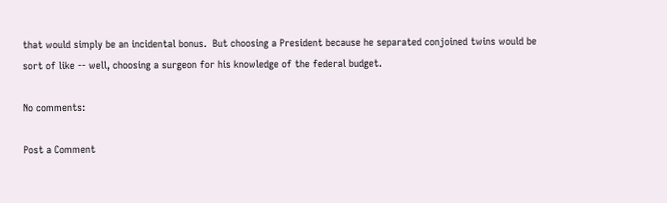that would simply be an incidental bonus.  But choosing a President because he separated conjoined twins would be sort of like -- well, choosing a surgeon for his knowledge of the federal budget.

No comments:

Post a Comment